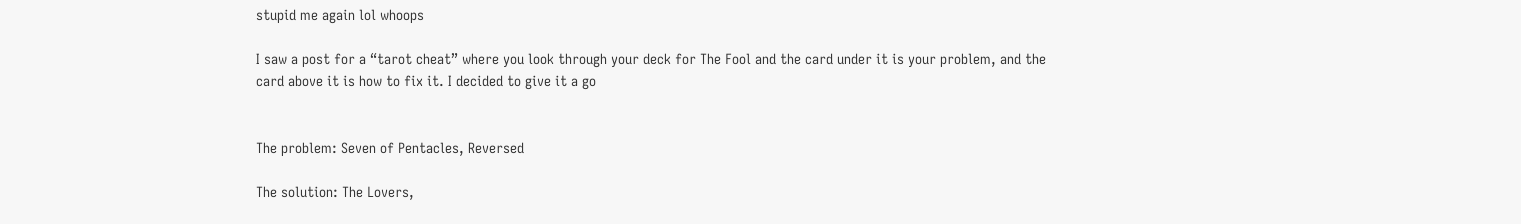stupid me again lol whoops

I saw a post for a “tarot cheat” where you look through your deck for The Fool and the card under it is your problem, and the card above it is how to fix it. I decided to give it a go


The problem: Seven of Pentacles, Reversed

The solution: The Lovers,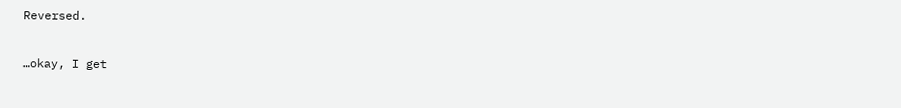Reversed.

…okay, I get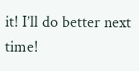it! I’ll do better next time!